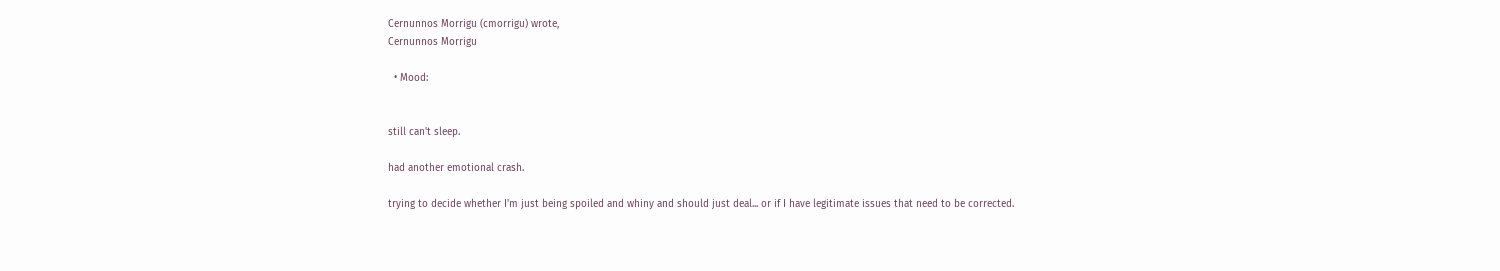Cernunnos Morrigu (cmorrigu) wrote,
Cernunnos Morrigu

  • Mood:


still can't sleep.

had another emotional crash.

trying to decide whether I'm just being spoiled and whiny and should just deal... or if I have legitimate issues that need to be corrected.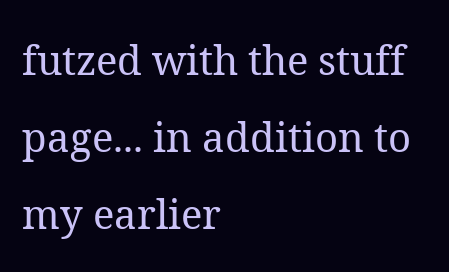futzed with the stuff page... in addition to my earlier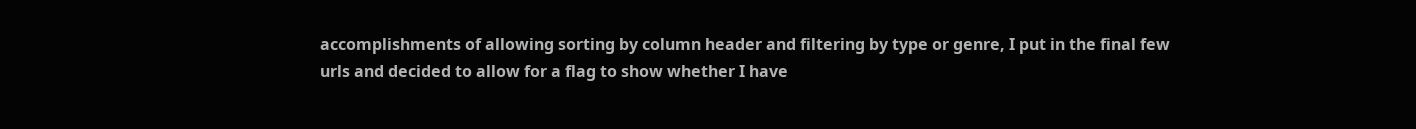accomplishments of allowing sorting by column header and filtering by type or genre, I put in the final few urls and decided to allow for a flag to show whether I have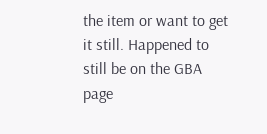the item or want to get it still. Happened to still be on the GBA page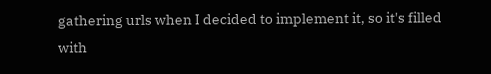gathering urls when I decided to implement it, so it's filled with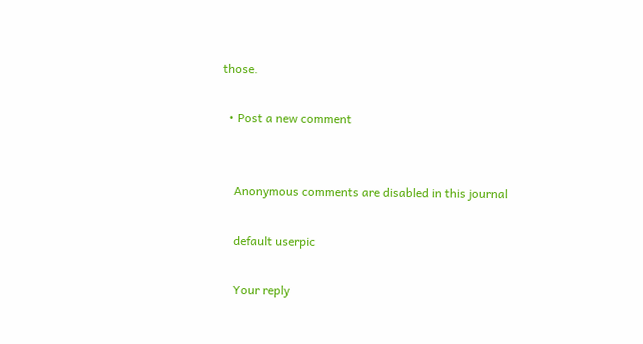those.

  • Post a new comment


    Anonymous comments are disabled in this journal

    default userpic

    Your reply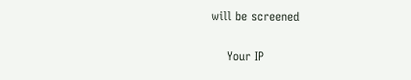will be screened

    Your IP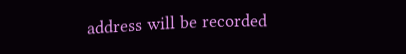address will be recorded